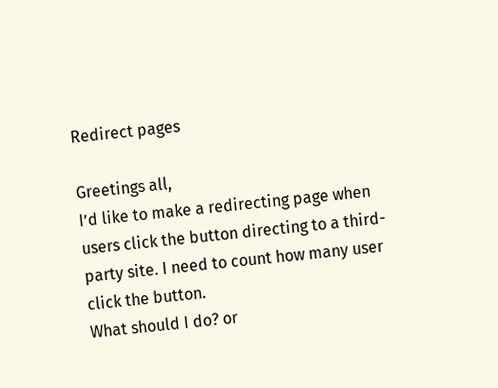Redirect pages

Greetings all,
I’d like to make a redirecting page when users click the button directing to a third-party site. I need to count how many user click the button.
What should I do? or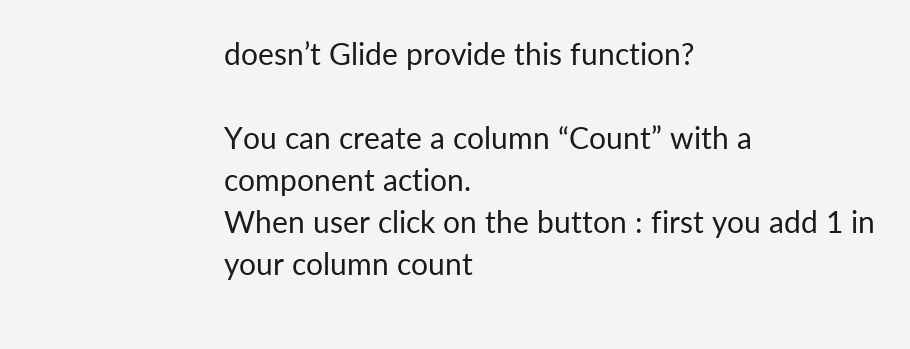doesn’t Glide provide this function?

You can create a column “Count” with a component action.
When user click on the button : first you add 1 in your column count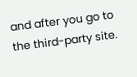and after you go to the third-party site.